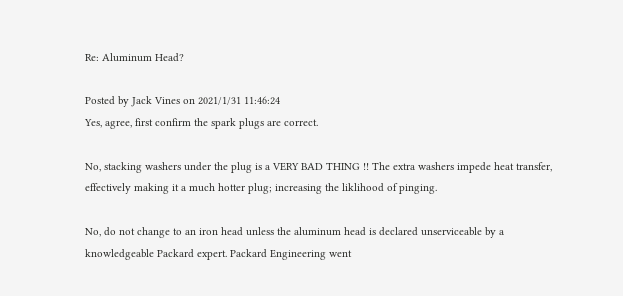Re: Aluminum Head?

Posted by Jack Vines on 2021/1/31 11:46:24
Yes, agree, first confirm the spark plugs are correct.

No, stacking washers under the plug is a VERY BAD THING !! The extra washers impede heat transfer, effectively making it a much hotter plug; increasing the liklihood of pinging.

No, do not change to an iron head unless the aluminum head is declared unserviceable by a knowledgeable Packard expert. Packard Engineering went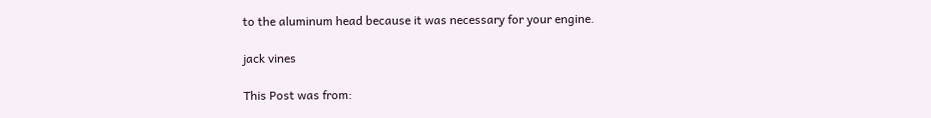to the aluminum head because it was necessary for your engine.

jack vines

This Post was from: